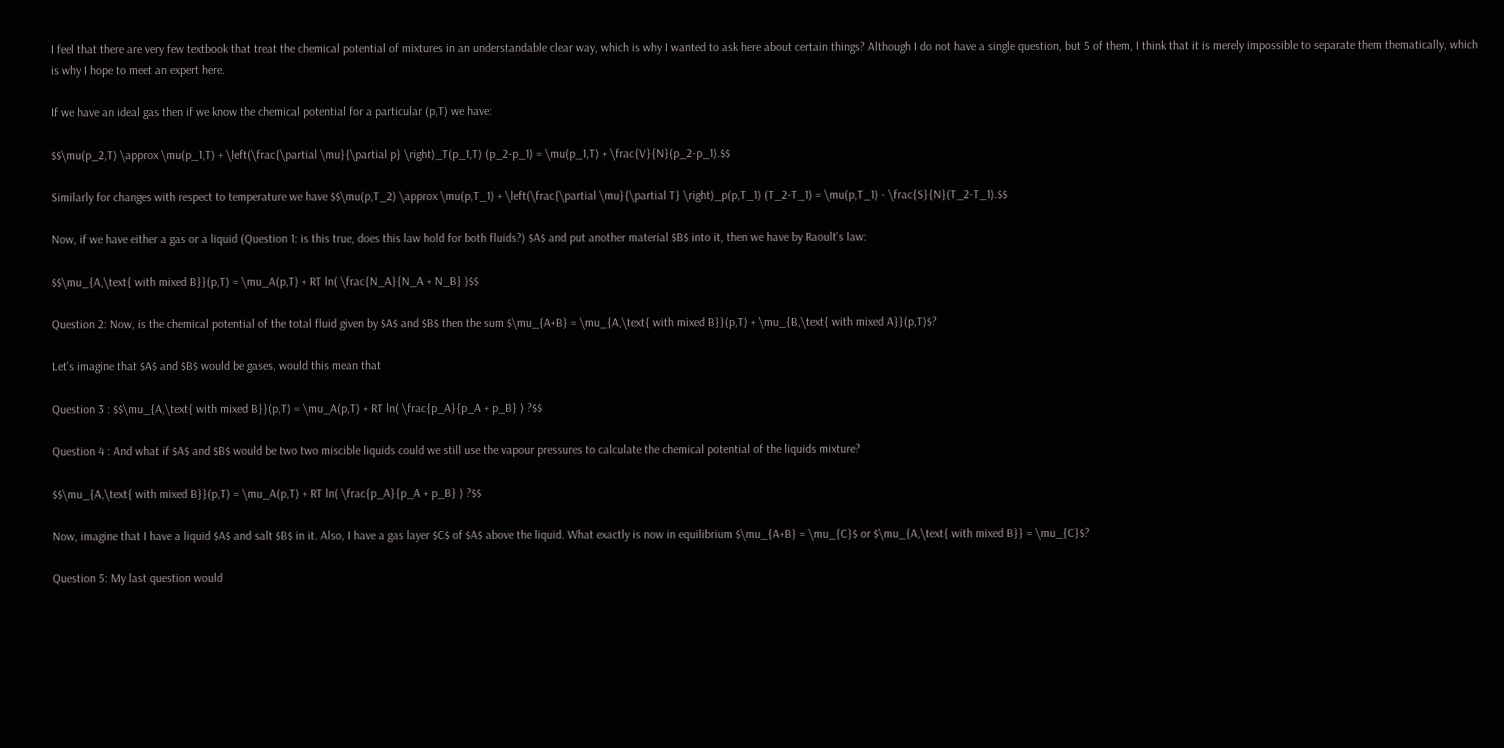I feel that there are very few textbook that treat the chemical potential of mixtures in an understandable clear way, which is why I wanted to ask here about certain things? Although I do not have a single question, but 5 of them, I think that it is merely impossible to separate them thematically, which is why I hope to meet an expert here.

If we have an ideal gas then if we know the chemical potential for a particular (p,T) we have:

$$\mu(p_2,T) \approx \mu(p_1,T) + \left(\frac{\partial \mu}{\partial p} \right)_T(p_1,T) (p_2-p_1) = \mu(p_1,T) + \frac{V}{N}(p_2-p_1).$$

Similarly for changes with respect to temperature we have $$\mu(p,T_2) \approx \mu(p,T_1) + \left(\frac{\partial \mu}{\partial T} \right)_p(p,T_1) (T_2-T_1) = \mu(p,T_1) - \frac{S}{N}(T_2-T_1).$$

Now, if we have either a gas or a liquid (Question 1: is this true, does this law hold for both fluids?) $A$ and put another material $B$ into it, then we have by Raoult's law:

$$\mu_{A,\text{ with mixed B}}(p,T) = \mu_A(p,T) + RT ln( \frac{N_A}{N_A + N_B} )$$

Question 2: Now, is the chemical potential of the total fluid given by $A$ and $B$ then the sum $\mu_{A+B} = \mu_{A,\text{ with mixed B}}(p,T) + \mu_{B,\text{ with mixed A}}(p,T)$?

Let's imagine that $A$ and $B$ would be gases, would this mean that

Question 3 : $$\mu_{A,\text{ with mixed B}}(p,T) = \mu_A(p,T) + RT ln( \frac{p_A}{p_A + p_B} ) ?$$

Question 4 : And what if $A$ and $B$ would be two two miscible liquids could we still use the vapour pressures to calculate the chemical potential of the liquids mixture?

$$\mu_{A,\text{ with mixed B}}(p,T) = \mu_A(p,T) + RT ln( \frac{p_A}{p_A + p_B} ) ?$$

Now, imagine that I have a liquid $A$ and salt $B$ in it. Also, I have a gas layer $C$ of $A$ above the liquid. What exactly is now in equilibrium $\mu_{A+B} = \mu_{C}$ or $\mu_{A,\text{ with mixed B}} = \mu_{C}$?

Question 5: My last question would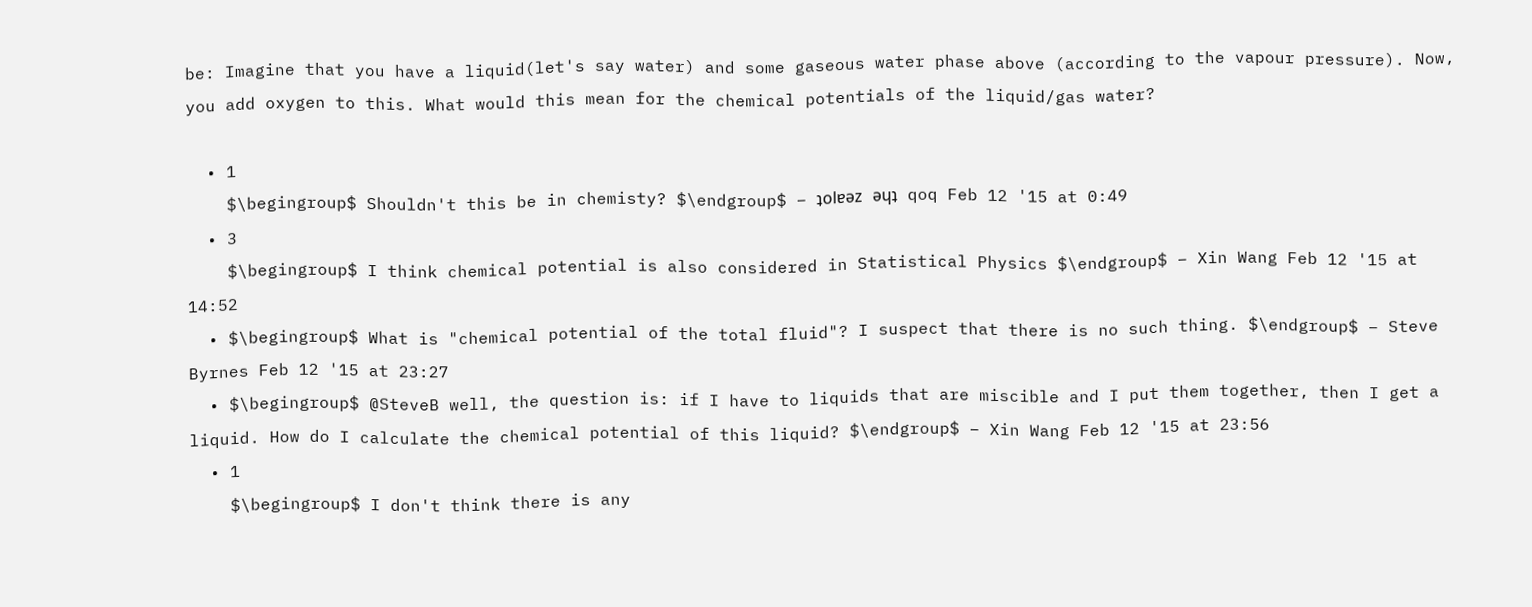be: Imagine that you have a liquid(let's say water) and some gaseous water phase above (according to the vapour pressure). Now, you add oxygen to this. What would this mean for the chemical potentials of the liquid/gas water?

  • 1
    $\begingroup$ Shouldn't this be in chemisty? $\endgroup$ – ʇolɐǝz ǝɥʇ qoq Feb 12 '15 at 0:49
  • 3
    $\begingroup$ I think chemical potential is also considered in Statistical Physics $\endgroup$ – Xin Wang Feb 12 '15 at 14:52
  • $\begingroup$ What is "chemical potential of the total fluid"? I suspect that there is no such thing. $\endgroup$ – Steve Byrnes Feb 12 '15 at 23:27
  • $\begingroup$ @SteveB well, the question is: if I have to liquids that are miscible and I put them together, then I get a liquid. How do I calculate the chemical potential of this liquid? $\endgroup$ – Xin Wang Feb 12 '15 at 23:56
  • 1
    $\begingroup$ I don't think there is any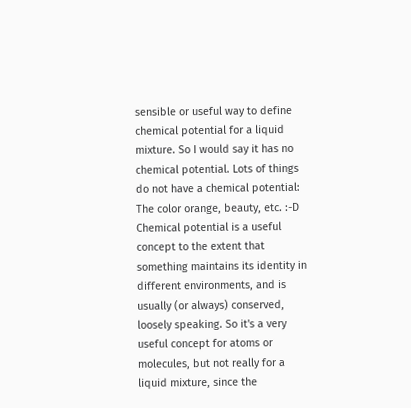sensible or useful way to define chemical potential for a liquid mixture. So I would say it has no chemical potential. Lots of things do not have a chemical potential: The color orange, beauty, etc. :-D Chemical potential is a useful concept to the extent that something maintains its identity in different environments, and is usually (or always) conserved, loosely speaking. So it's a very useful concept for atoms or molecules, but not really for a liquid mixture, since the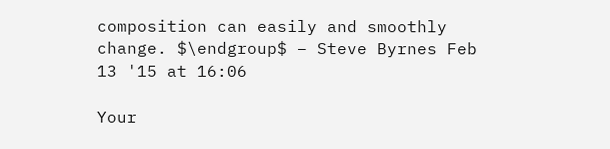composition can easily and smoothly change. $\endgroup$ – Steve Byrnes Feb 13 '15 at 16:06

Your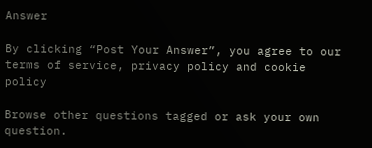Answer

By clicking “Post Your Answer”, you agree to our terms of service, privacy policy and cookie policy

Browse other questions tagged or ask your own question.